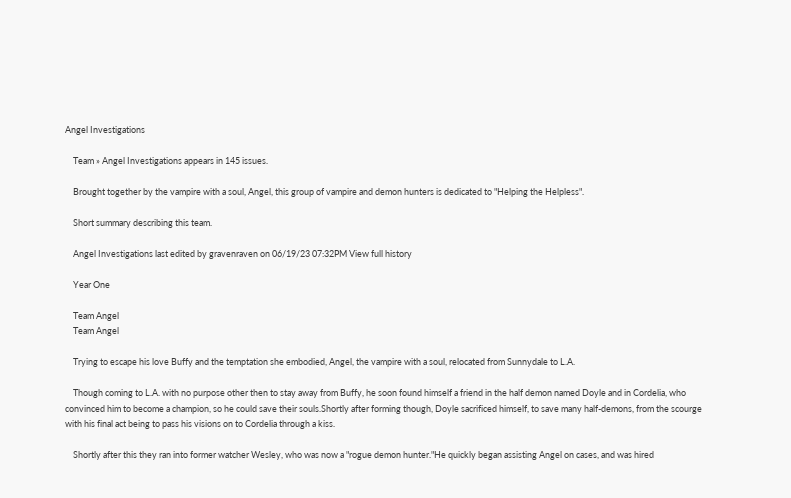Angel Investigations

    Team » Angel Investigations appears in 145 issues.

    Brought together by the vampire with a soul, Angel, this group of vampire and demon hunters is dedicated to "Helping the Helpless".

    Short summary describing this team.

    Angel Investigations last edited by gravenraven on 06/19/23 07:32PM View full history

    Year One

    Team Angel
    Team Angel

    Trying to escape his love Buffy and the temptation she embodied, Angel, the vampire with a soul, relocated from Sunnydale to L.A.

    Though coming to L.A. with no purpose other then to stay away from Buffy, he soon found himself a friend in the half demon named Doyle and in Cordelia, who convinced him to become a champion, so he could save their souls.Shortly after forming though, Doyle sacrificed himself, to save many half-demons, from the scourge with his final act being to pass his visions on to Cordelia through a kiss.

    Shortly after this they ran into former watcher Wesley, who was now a "rogue demon hunter."He quickly began assisting Angel on cases, and was hired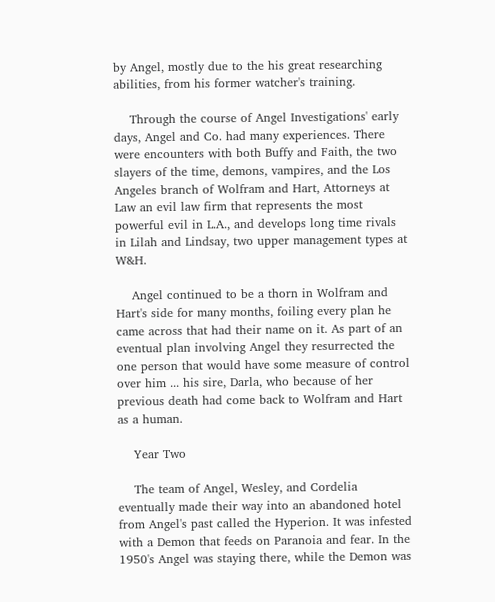by Angel, mostly due to the his great researching abilities, from his former watcher's training.

    Through the course of Angel Investigations' early days, Angel and Co. had many experiences. There were encounters with both Buffy and Faith, the two slayers of the time, demons, vampires, and the Los Angeles branch of Wolfram and Hart, Attorneys at Law an evil law firm that represents the most powerful evil in L.A., and develops long time rivals in Lilah and Lindsay, two upper management types at W&H.

    Angel continued to be a thorn in Wolfram and Hart's side for many months, foiling every plan he came across that had their name on it. As part of an eventual plan involving Angel they resurrected the one person that would have some measure of control over him ... his sire, Darla, who because of her previous death had come back to Wolfram and Hart as a human.

    Year Two

    The team of Angel, Wesley, and Cordelia eventually made their way into an abandoned hotel from Angel's past called the Hyperion. It was infested with a Demon that feeds on Paranoia and fear. In the 1950's Angel was staying there, while the Demon was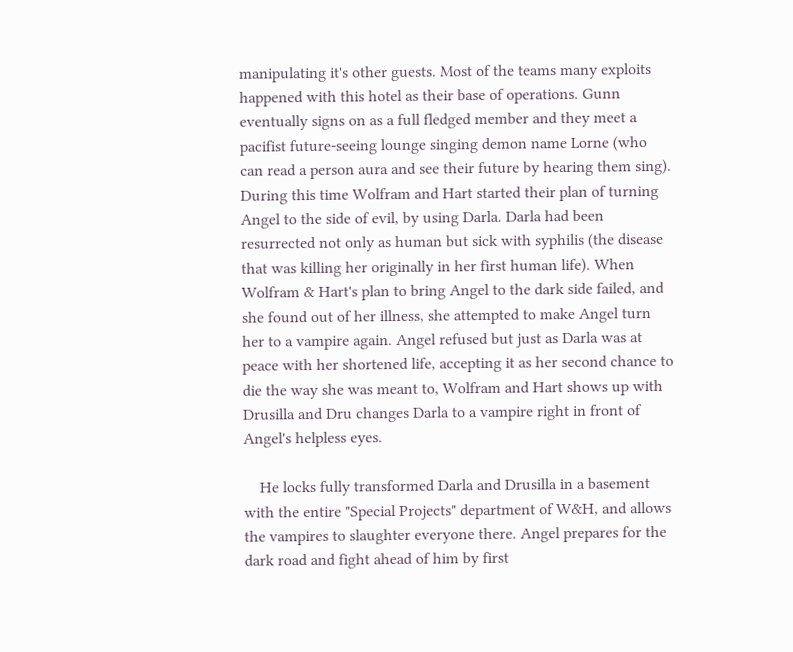manipulating it's other guests. Most of the teams many exploits happened with this hotel as their base of operations. Gunn eventually signs on as a full fledged member and they meet a pacifist future-seeing lounge singing demon name Lorne (who can read a person aura and see their future by hearing them sing). During this time Wolfram and Hart started their plan of turning Angel to the side of evil, by using Darla. Darla had been resurrected not only as human but sick with syphilis (the disease that was killing her originally in her first human life). When Wolfram & Hart's plan to bring Angel to the dark side failed, and she found out of her illness, she attempted to make Angel turn her to a vampire again. Angel refused but just as Darla was at peace with her shortened life, accepting it as her second chance to die the way she was meant to, Wolfram and Hart shows up with Drusilla and Dru changes Darla to a vampire right in front of Angel's helpless eyes.

    He locks fully transformed Darla and Drusilla in a basement with the entire "Special Projects" department of W&H, and allows the vampires to slaughter everyone there. Angel prepares for the dark road and fight ahead of him by first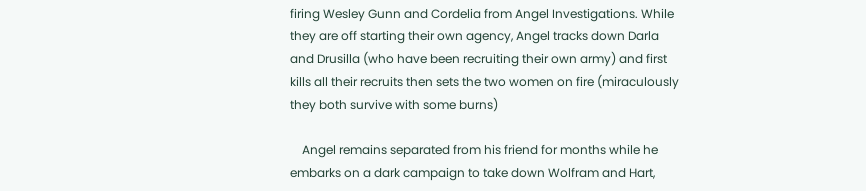firing Wesley Gunn and Cordelia from Angel Investigations. While they are off starting their own agency, Angel tracks down Darla and Drusilla (who have been recruiting their own army) and first kills all their recruits then sets the two women on fire (miraculously they both survive with some burns)

    Angel remains separated from his friend for months while he embarks on a dark campaign to take down Wolfram and Hart,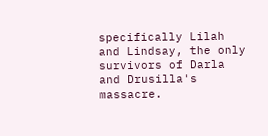specifically Lilah and Lindsay, the only survivors of Darla and Drusilla's massacre.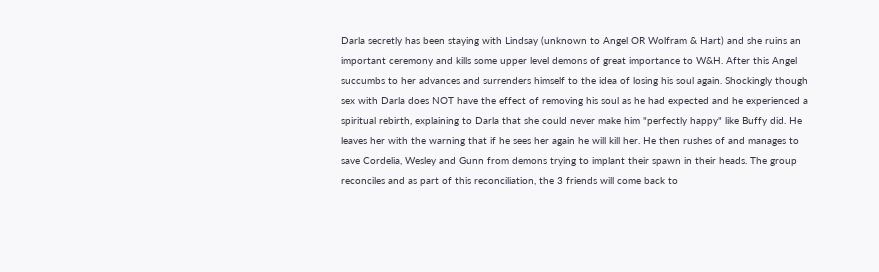Darla secretly has been staying with Lindsay (unknown to Angel OR Wolfram & Hart) and she ruins an important ceremony and kills some upper level demons of great importance to W&H. After this Angel succumbs to her advances and surrenders himself to the idea of losing his soul again. Shockingly though sex with Darla does NOT have the effect of removing his soul as he had expected and he experienced a spiritual rebirth, explaining to Darla that she could never make him "perfectly happy" like Buffy did. He leaves her with the warning that if he sees her again he will kill her. He then rushes of and manages to save Cordelia, Wesley and Gunn from demons trying to implant their spawn in their heads. The group reconciles and as part of this reconciliation, the 3 friends will come back to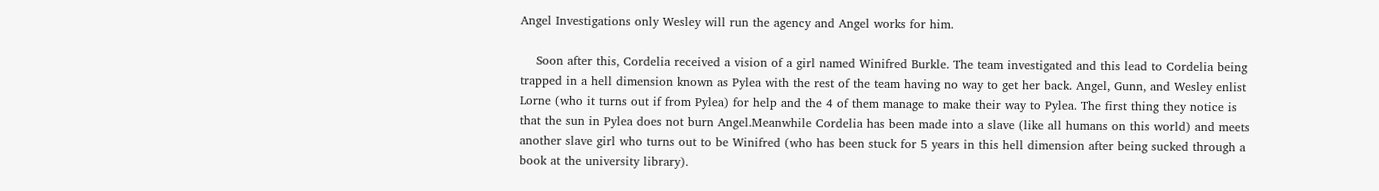Angel Investigations only Wesley will run the agency and Angel works for him.

    Soon after this, Cordelia received a vision of a girl named Winifred Burkle. The team investigated and this lead to Cordelia being trapped in a hell dimension known as Pylea with the rest of the team having no way to get her back. Angel, Gunn, and Wesley enlist Lorne (who it turns out if from Pylea) for help and the 4 of them manage to make their way to Pylea. The first thing they notice is that the sun in Pylea does not burn Angel.Meanwhile Cordelia has been made into a slave (like all humans on this world) and meets another slave girl who turns out to be Winifred (who has been stuck for 5 years in this hell dimension after being sucked through a book at the university library).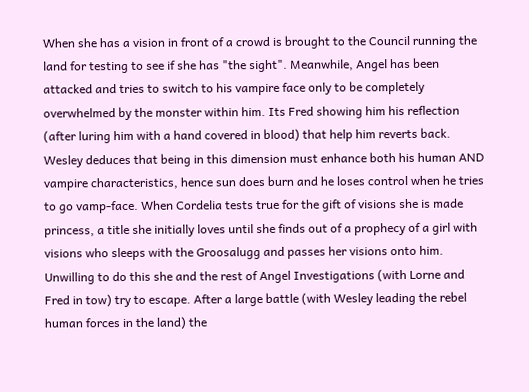When she has a vision in front of a crowd is brought to the Council running the land for testing to see if she has "the sight". Meanwhile, Angel has been attacked and tries to switch to his vampire face only to be completely overwhelmed by the monster within him. Its Fred showing him his reflection (after luring him with a hand covered in blood) that help him reverts back. Wesley deduces that being in this dimension must enhance both his human AND vampire characteristics, hence sun does burn and he loses control when he tries to go vamp-face. When Cordelia tests true for the gift of visions she is made princess, a title she initially loves until she finds out of a prophecy of a girl with visions who sleeps with the Groosalugg and passes her visions onto him. Unwilling to do this she and the rest of Angel Investigations (with Lorne and Fred in tow) try to escape. After a large battle (with Wesley leading the rebel human forces in the land) the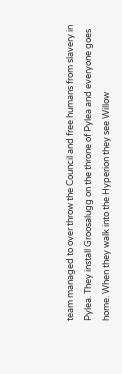team managed to over throw the Council and free humans from slavery in Pylea. They install Groosalugg on the throne of Pylea and everyone goes home. When they walk into the Hyperion they see Willow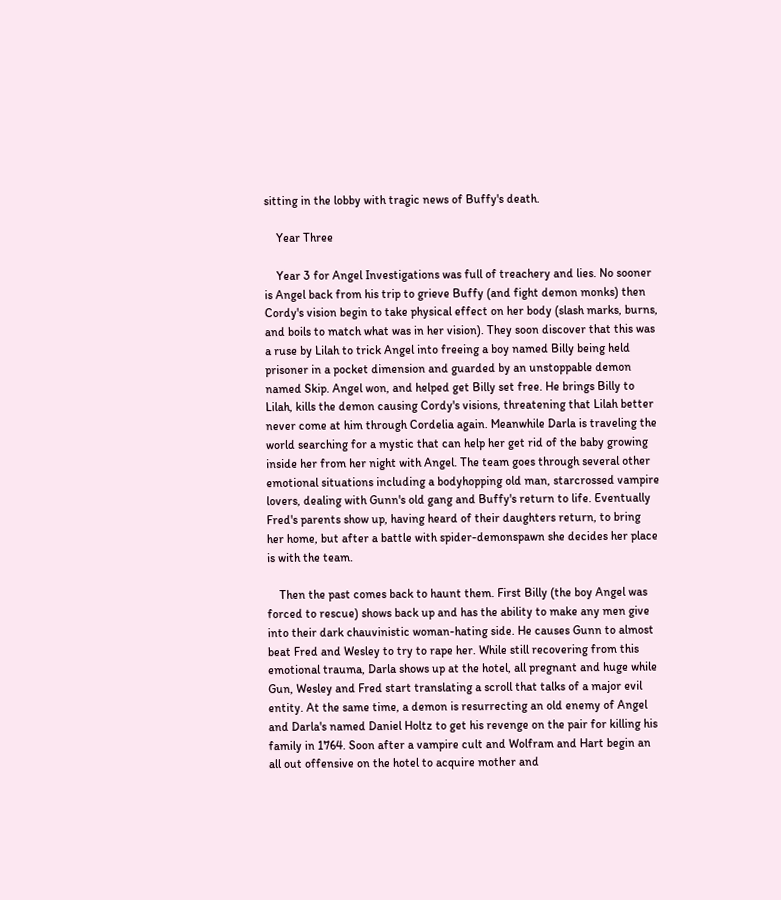sitting in the lobby with tragic news of Buffy's death.

    Year Three

    Year 3 for Angel Investigations was full of treachery and lies. No sooner is Angel back from his trip to grieve Buffy (and fight demon monks) then Cordy's vision begin to take physical effect on her body (slash marks, burns, and boils to match what was in her vision). They soon discover that this was a ruse by Lilah to trick Angel into freeing a boy named Billy being held prisoner in a pocket dimension and guarded by an unstoppable demon named Skip. Angel won, and helped get Billy set free. He brings Billy to Lilah, kills the demon causing Cordy's visions, threatening that Lilah better never come at him through Cordelia again. Meanwhile Darla is traveling the world searching for a mystic that can help her get rid of the baby growing inside her from her night with Angel. The team goes through several other emotional situations including a bodyhopping old man, starcrossed vampire lovers, dealing with Gunn's old gang and Buffy's return to life. Eventually Fred's parents show up, having heard of their daughters return, to bring her home, but after a battle with spider-demonspawn she decides her place is with the team.

    Then the past comes back to haunt them. First Billy (the boy Angel was forced to rescue) shows back up and has the ability to make any men give into their dark chauvinistic woman-hating side. He causes Gunn to almost beat Fred and Wesley to try to rape her. While still recovering from this emotional trauma, Darla shows up at the hotel, all pregnant and huge while Gun, Wesley and Fred start translating a scroll that talks of a major evil entity. At the same time, a demon is resurrecting an old enemy of Angel and Darla's named Daniel Holtz to get his revenge on the pair for killing his family in 1764. Soon after a vampire cult and Wolfram and Hart begin an all out offensive on the hotel to acquire mother and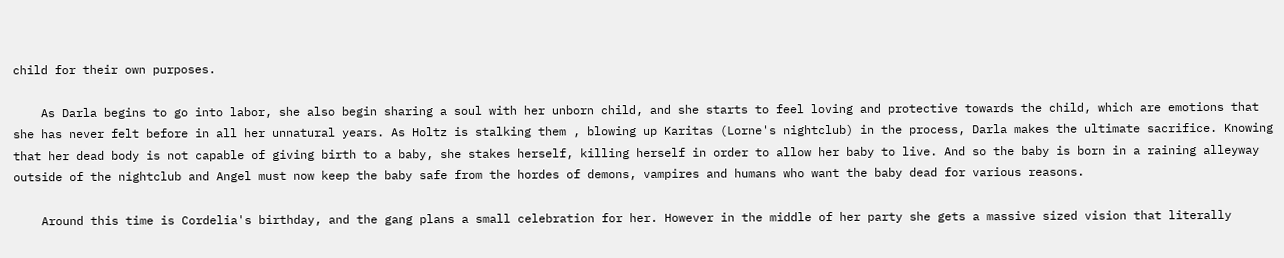child for their own purposes.

    As Darla begins to go into labor, she also begin sharing a soul with her unborn child, and she starts to feel loving and protective towards the child, which are emotions that she has never felt before in all her unnatural years. As Holtz is stalking them , blowing up Karitas (Lorne's nightclub) in the process, Darla makes the ultimate sacrifice. Knowing that her dead body is not capable of giving birth to a baby, she stakes herself, killing herself in order to allow her baby to live. And so the baby is born in a raining alleyway outside of the nightclub and Angel must now keep the baby safe from the hordes of demons, vampires and humans who want the baby dead for various reasons.

    Around this time is Cordelia's birthday, and the gang plans a small celebration for her. However in the middle of her party she gets a massive sized vision that literally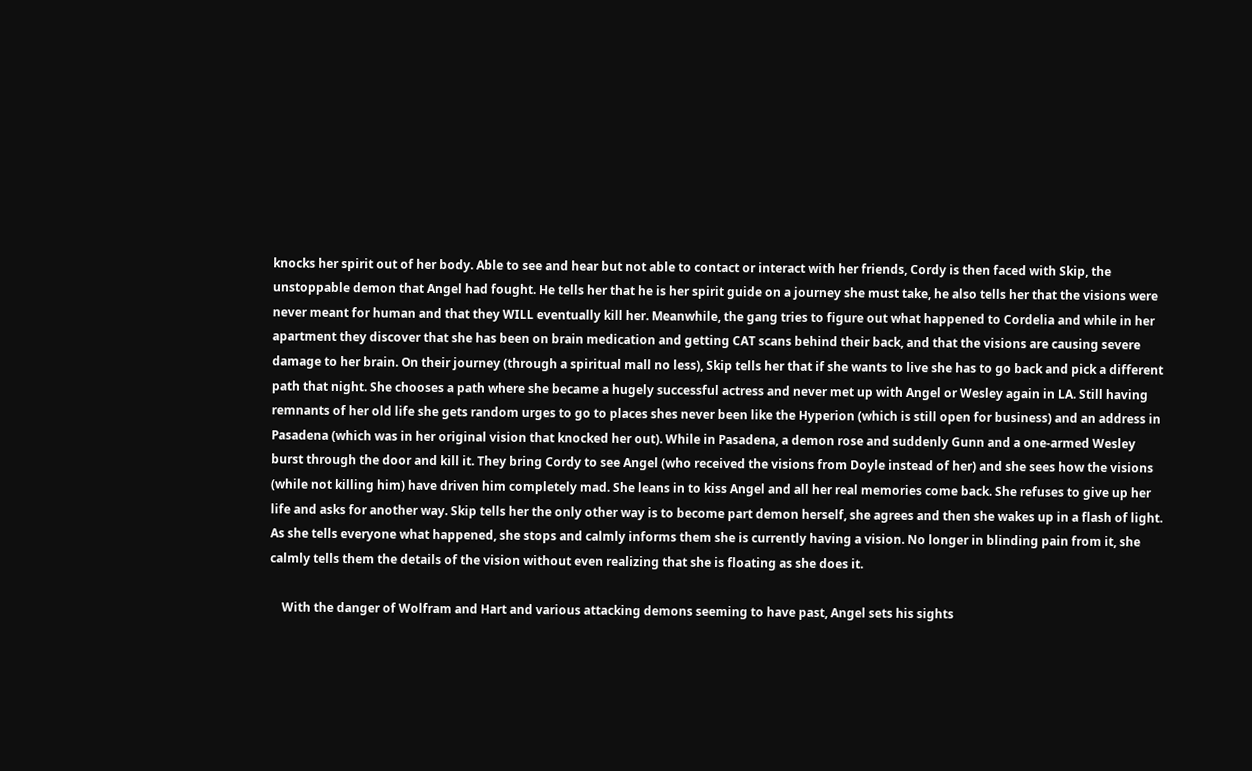knocks her spirit out of her body. Able to see and hear but not able to contact or interact with her friends, Cordy is then faced with Skip, the unstoppable demon that Angel had fought. He tells her that he is her spirit guide on a journey she must take, he also tells her that the visions were never meant for human and that they WILL eventually kill her. Meanwhile, the gang tries to figure out what happened to Cordelia and while in her apartment they discover that she has been on brain medication and getting CAT scans behind their back, and that the visions are causing severe damage to her brain. On their journey (through a spiritual mall no less), Skip tells her that if she wants to live she has to go back and pick a different path that night. She chooses a path where she became a hugely successful actress and never met up with Angel or Wesley again in LA. Still having remnants of her old life she gets random urges to go to places shes never been like the Hyperion (which is still open for business) and an address in Pasadena (which was in her original vision that knocked her out). While in Pasadena, a demon rose and suddenly Gunn and a one-armed Wesley burst through the door and kill it. They bring Cordy to see Angel (who received the visions from Doyle instead of her) and she sees how the visions (while not killing him) have driven him completely mad. She leans in to kiss Angel and all her real memories come back. She refuses to give up her life and asks for another way. Skip tells her the only other way is to become part demon herself, she agrees and then she wakes up in a flash of light. As she tells everyone what happened, she stops and calmly informs them she is currently having a vision. No longer in blinding pain from it, she calmly tells them the details of the vision without even realizing that she is floating as she does it.

    With the danger of Wolfram and Hart and various attacking demons seeming to have past, Angel sets his sights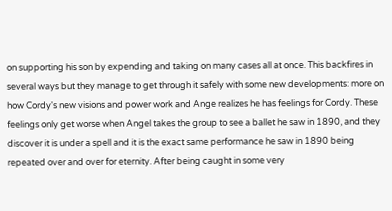on supporting his son by expending and taking on many cases all at once. This backfires in several ways but they manage to get through it safely with some new developments: more on how Cordy's new visions and power work and Ange realizes he has feelings for Cordy. These feelings only get worse when Angel takes the group to see a ballet he saw in 1890, and they discover it is under a spell and it is the exact same performance he saw in 1890 being repeated over and over for eternity. After being caught in some very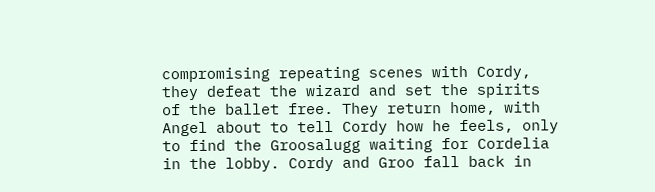compromising repeating scenes with Cordy, they defeat the wizard and set the spirits of the ballet free. They return home, with Angel about to tell Cordy how he feels, only to find the Groosalugg waiting for Cordelia in the lobby. Cordy and Groo fall back in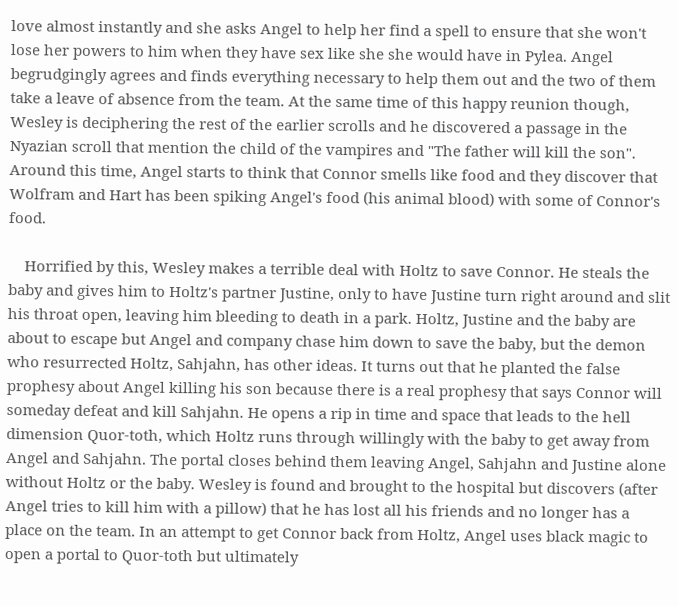love almost instantly and she asks Angel to help her find a spell to ensure that she won't lose her powers to him when they have sex like she she would have in Pylea. Angel begrudgingly agrees and finds everything necessary to help them out and the two of them take a leave of absence from the team. At the same time of this happy reunion though, Wesley is deciphering the rest of the earlier scrolls and he discovered a passage in the Nyazian scroll that mention the child of the vampires and "The father will kill the son". Around this time, Angel starts to think that Connor smells like food and they discover that Wolfram and Hart has been spiking Angel's food (his animal blood) with some of Connor's food.

    Horrified by this, Wesley makes a terrible deal with Holtz to save Connor. He steals the baby and gives him to Holtz's partner Justine, only to have Justine turn right around and slit his throat open, leaving him bleeding to death in a park. Holtz, Justine and the baby are about to escape but Angel and company chase him down to save the baby, but the demon who resurrected Holtz, Sahjahn, has other ideas. It turns out that he planted the false prophesy about Angel killing his son because there is a real prophesy that says Connor will someday defeat and kill Sahjahn. He opens a rip in time and space that leads to the hell dimension Quor-toth, which Holtz runs through willingly with the baby to get away from Angel and Sahjahn. The portal closes behind them leaving Angel, Sahjahn and Justine alone without Holtz or the baby. Wesley is found and brought to the hospital but discovers (after Angel tries to kill him with a pillow) that he has lost all his friends and no longer has a place on the team. In an attempt to get Connor back from Holtz, Angel uses black magic to open a portal to Quor-toth but ultimately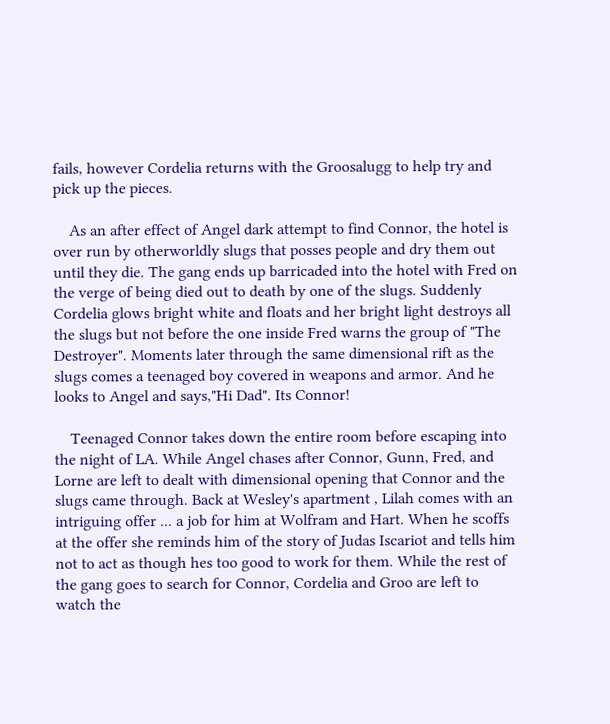fails, however Cordelia returns with the Groosalugg to help try and pick up the pieces.

    As an after effect of Angel dark attempt to find Connor, the hotel is over run by otherworldly slugs that posses people and dry them out until they die. The gang ends up barricaded into the hotel with Fred on the verge of being died out to death by one of the slugs. Suddenly Cordelia glows bright white and floats and her bright light destroys all the slugs but not before the one inside Fred warns the group of "The Destroyer". Moments later through the same dimensional rift as the slugs comes a teenaged boy covered in weapons and armor. And he looks to Angel and says,"Hi Dad". Its Connor!

    Teenaged Connor takes down the entire room before escaping into the night of LA. While Angel chases after Connor, Gunn, Fred, and Lorne are left to dealt with dimensional opening that Connor and the slugs came through. Back at Wesley's apartment , Lilah comes with an intriguing offer ... a job for him at Wolfram and Hart. When he scoffs at the offer she reminds him of the story of Judas Iscariot and tells him not to act as though hes too good to work for them. While the rest of the gang goes to search for Connor, Cordelia and Groo are left to watch the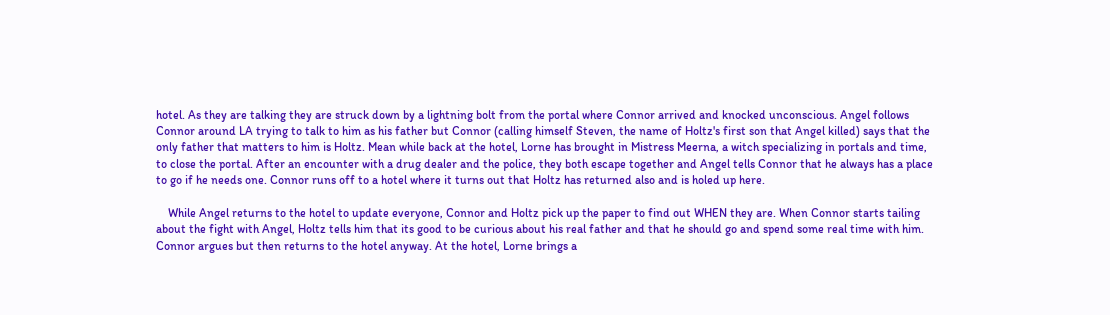hotel. As they are talking they are struck down by a lightning bolt from the portal where Connor arrived and knocked unconscious. Angel follows Connor around LA trying to talk to him as his father but Connor (calling himself Steven, the name of Holtz's first son that Angel killed) says that the only father that matters to him is Holtz. Mean while back at the hotel, Lorne has brought in Mistress Meerna, a witch specializing in portals and time, to close the portal. After an encounter with a drug dealer and the police, they both escape together and Angel tells Connor that he always has a place to go if he needs one. Connor runs off to a hotel where it turns out that Holtz has returned also and is holed up here.

    While Angel returns to the hotel to update everyone, Connor and Holtz pick up the paper to find out WHEN they are. When Connor starts tailing about the fight with Angel, Holtz tells him that its good to be curious about his real father and that he should go and spend some real time with him. Connor argues but then returns to the hotel anyway. At the hotel, Lorne brings a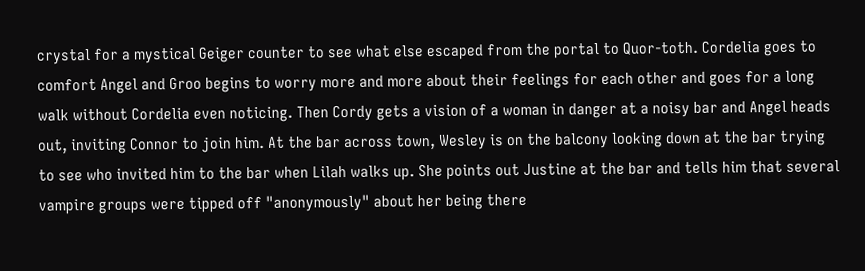crystal for a mystical Geiger counter to see what else escaped from the portal to Quor-toth. Cordelia goes to comfort Angel and Groo begins to worry more and more about their feelings for each other and goes for a long walk without Cordelia even noticing. Then Cordy gets a vision of a woman in danger at a noisy bar and Angel heads out, inviting Connor to join him. At the bar across town, Wesley is on the balcony looking down at the bar trying to see who invited him to the bar when Lilah walks up. She points out Justine at the bar and tells him that several vampire groups were tipped off "anonymously" about her being there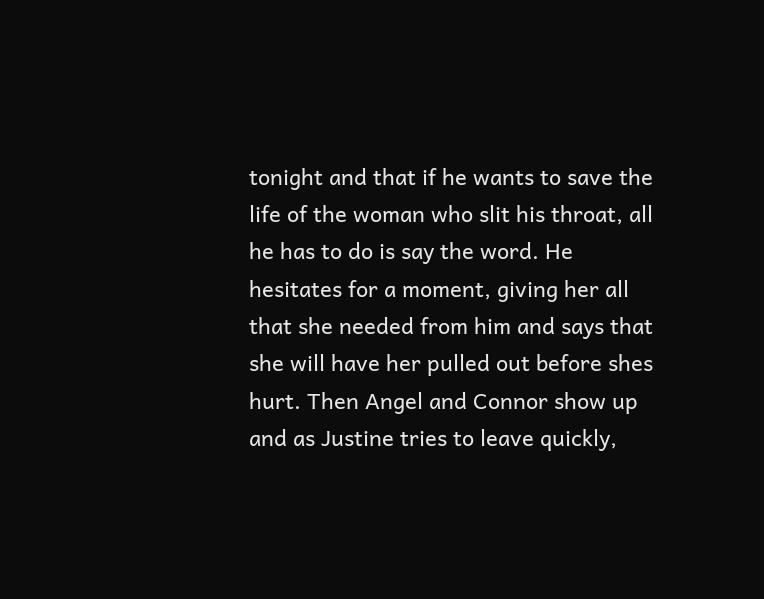tonight and that if he wants to save the life of the woman who slit his throat, all he has to do is say the word. He hesitates for a moment, giving her all that she needed from him and says that she will have her pulled out before shes hurt. Then Angel and Connor show up and as Justine tries to leave quickly,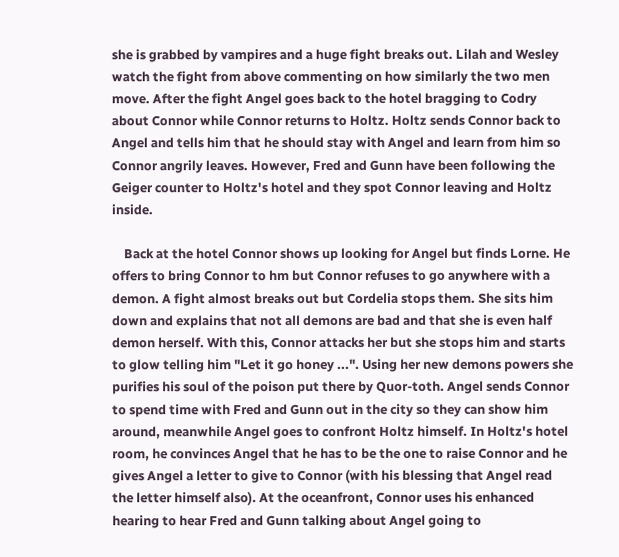she is grabbed by vampires and a huge fight breaks out. Lilah and Wesley watch the fight from above commenting on how similarly the two men move. After the fight Angel goes back to the hotel bragging to Codry about Connor while Connor returns to Holtz. Holtz sends Connor back to Angel and tells him that he should stay with Angel and learn from him so Connor angrily leaves. However, Fred and Gunn have been following the Geiger counter to Holtz's hotel and they spot Connor leaving and Holtz inside.

    Back at the hotel Connor shows up looking for Angel but finds Lorne. He offers to bring Connor to hm but Connor refuses to go anywhere with a demon. A fight almost breaks out but Cordelia stops them. She sits him down and explains that not all demons are bad and that she is even half demon herself. With this, Connor attacks her but she stops him and starts to glow telling him "Let it go honey ...". Using her new demons powers she purifies his soul of the poison put there by Quor-toth. Angel sends Connor to spend time with Fred and Gunn out in the city so they can show him around, meanwhile Angel goes to confront Holtz himself. In Holtz's hotel room, he convinces Angel that he has to be the one to raise Connor and he gives Angel a letter to give to Connor (with his blessing that Angel read the letter himself also). At the oceanfront, Connor uses his enhanced hearing to hear Fred and Gunn talking about Angel going to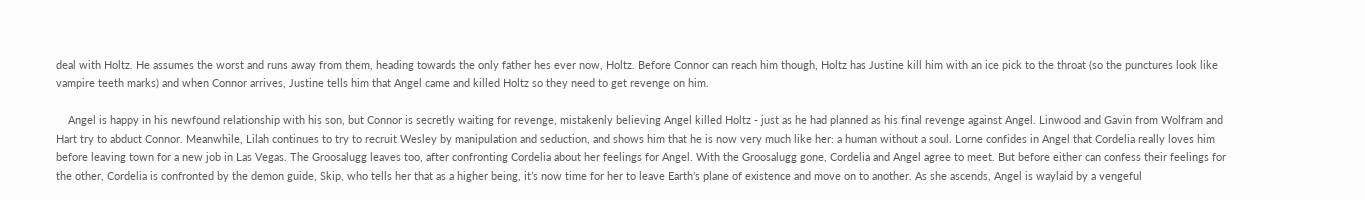deal with Holtz. He assumes the worst and runs away from them, heading towards the only father hes ever now, Holtz. Before Connor can reach him though, Holtz has Justine kill him with an ice pick to the throat (so the punctures look like vampire teeth marks) and when Connor arrives, Justine tells him that Angel came and killed Holtz so they need to get revenge on him.

    Angel is happy in his newfound relationship with his son, but Connor is secretly waiting for revenge, mistakenly believing Angel killed Holtz - just as he had planned as his final revenge against Angel. Linwood and Gavin from Wolfram and Hart try to abduct Connor. Meanwhile, Lilah continues to try to recruit Wesley by manipulation and seduction, and shows him that he is now very much like her: a human without a soul. Lorne confides in Angel that Cordelia really loves him before leaving town for a new job in Las Vegas. The Groosalugg leaves too, after confronting Cordelia about her feelings for Angel. With the Groosalugg gone, Cordelia and Angel agree to meet. But before either can confess their feelings for the other, Cordelia is confronted by the demon guide, Skip, who tells her that as a higher being, it’s now time for her to leave Earth’s plane of existence and move on to another. As she ascends, Angel is waylaid by a vengeful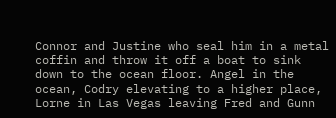Connor and Justine who seal him in a metal coffin and throw it off a boat to sink down to the ocean floor. Angel in the ocean, Codry elevating to a higher place, Lorne in Las Vegas leaving Fred and Gunn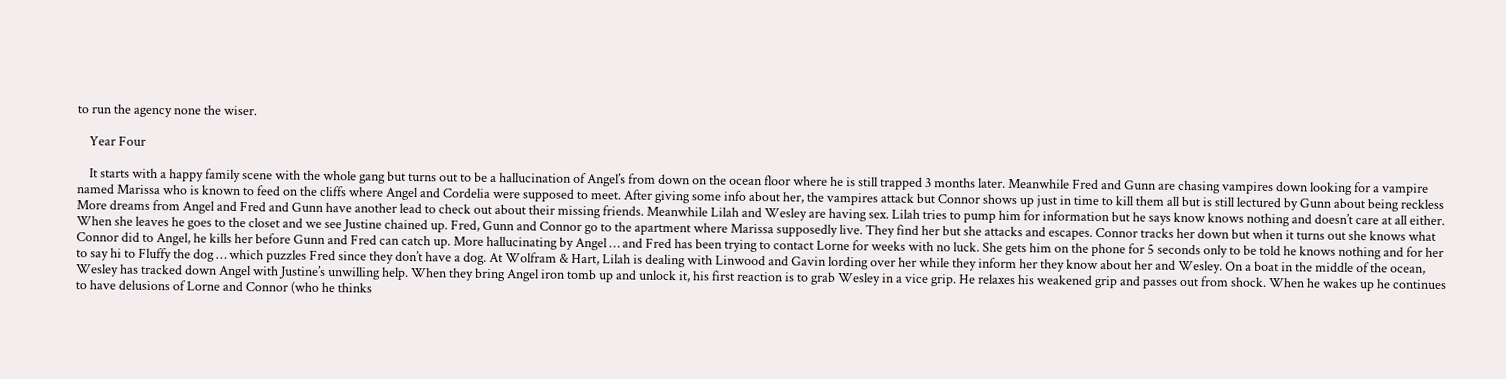to run the agency none the wiser.

    Year Four

    It starts with a happy family scene with the whole gang but turns out to be a hallucination of Angel’s from down on the ocean floor where he is still trapped 3 months later. Meanwhile Fred and Gunn are chasing vampires down looking for a vampire named Marissa who is known to feed on the cliffs where Angel and Cordelia were supposed to meet. After giving some info about her, the vampires attack but Connor shows up just in time to kill them all but is still lectured by Gunn about being reckless More dreams from Angel and Fred and Gunn have another lead to check out about their missing friends. Meanwhile Lilah and Wesley are having sex. Lilah tries to pump him for information but he says know knows nothing and doesn’t care at all either. When she leaves he goes to the closet and we see Justine chained up. Fred, Gunn and Connor go to the apartment where Marissa supposedly live. They find her but she attacks and escapes. Connor tracks her down but when it turns out she knows what Connor did to Angel, he kills her before Gunn and Fred can catch up. More hallucinating by Angel … and Fred has been trying to contact Lorne for weeks with no luck. She gets him on the phone for 5 seconds only to be told he knows nothing and for her to say hi to Fluffy the dog … which puzzles Fred since they don’t have a dog. At Wolfram & Hart, Lilah is dealing with Linwood and Gavin lording over her while they inform her they know about her and Wesley. On a boat in the middle of the ocean, Wesley has tracked down Angel with Justine’s unwilling help. When they bring Angel iron tomb up and unlock it, his first reaction is to grab Wesley in a vice grip. He relaxes his weakened grip and passes out from shock. When he wakes up he continues to have delusions of Lorne and Connor (who he thinks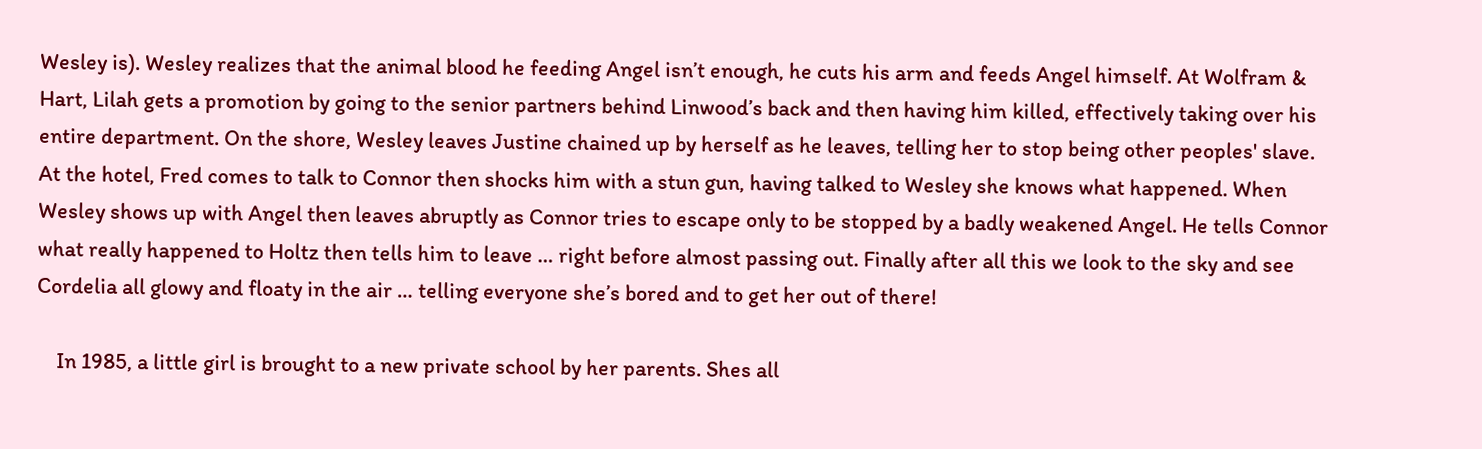Wesley is). Wesley realizes that the animal blood he feeding Angel isn’t enough, he cuts his arm and feeds Angel himself. At Wolfram & Hart, Lilah gets a promotion by going to the senior partners behind Linwood’s back and then having him killed, effectively taking over his entire department. On the shore, Wesley leaves Justine chained up by herself as he leaves, telling her to stop being other peoples' slave. At the hotel, Fred comes to talk to Connor then shocks him with a stun gun, having talked to Wesley she knows what happened. When Wesley shows up with Angel then leaves abruptly as Connor tries to escape only to be stopped by a badly weakened Angel. He tells Connor what really happened to Holtz then tells him to leave … right before almost passing out. Finally after all this we look to the sky and see Cordelia all glowy and floaty in the air … telling everyone she’s bored and to get her out of there!

    In 1985, a little girl is brought to a new private school by her parents. Shes all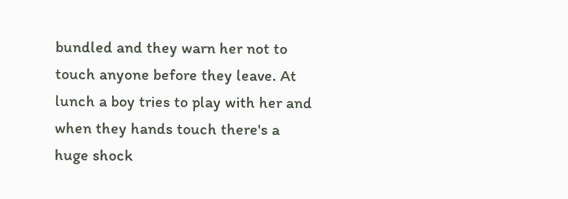bundled and they warn her not to touch anyone before they leave. At lunch a boy tries to play with her and when they hands touch there's a huge shock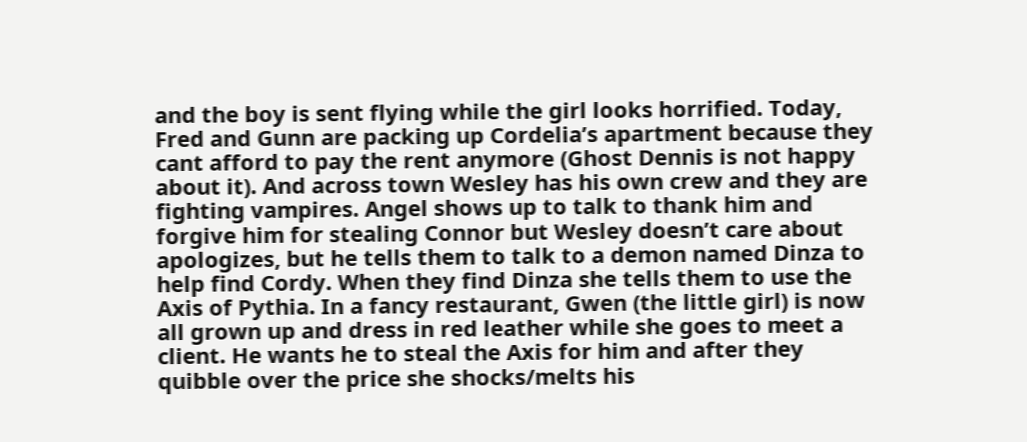and the boy is sent flying while the girl looks horrified. Today, Fred and Gunn are packing up Cordelia’s apartment because they cant afford to pay the rent anymore (Ghost Dennis is not happy about it). And across town Wesley has his own crew and they are fighting vampires. Angel shows up to talk to thank him and forgive him for stealing Connor but Wesley doesn’t care about apologizes, but he tells them to talk to a demon named Dinza to help find Cordy. When they find Dinza she tells them to use the Axis of Pythia. In a fancy restaurant, Gwen (the little girl) is now all grown up and dress in red leather while she goes to meet a client. He wants he to steal the Axis for him and after they quibble over the price she shocks/melts his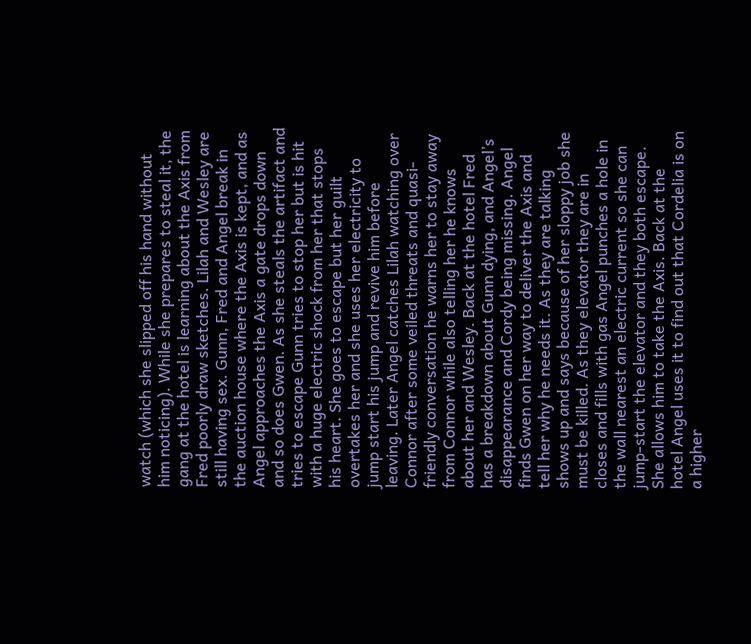watch (which she slipped off his hand without him noticing). While she prepares to steal it, the gang at the hotel is learning about the Axis from Fred poorly draw sketches. Lilah and Wesley are still having sex. Gunn, Fred and Angel break in the auction house where the Axis is kept, and as Angel approaches the Axis a gate drops down and so does Gwen. As she steals the artifact and tries to escape Gunn tries to stop her but is hit with a huge electric shock from her that stops his heart. She goes to escape but her guilt overtakes her and she uses her electricity to jump start his jump and revive him before leaving. Later Angel catches Lilah watching over Connor after some veiled threats and quasi-friendly conversation he warns her to stay away from Connor while also telling her he knows about her and Wesley. Back at the hotel Fred has a breakdown about Gunn dying, and Angel’s disappearance and Cordy being missing. Angel finds Gwen on her way to deliver the Axis and tell her why he needs it. As they are talking shows up and says because of her sloppy job she must be killed. As they elevator they are in closes and fills with gas Angel punches a hole in the wall nearest an electric current so she can jump-start the elevator and they both escape. She allows him to take the Axis. Back at the hotel Angel uses it to find out that Cordelia is on a higher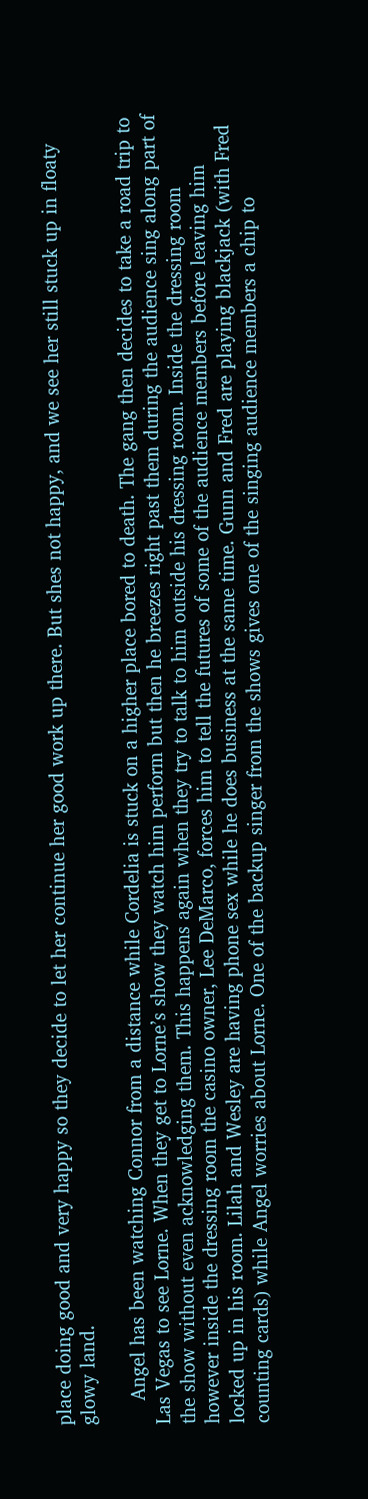place doing good and very happy so they decide to let her continue her good work up there. But shes not happy, and we see her still stuck up in floaty glowy land.

    Angel has been watching Connor from a distance while Cordelia is stuck on a higher place bored to death. The gang then decides to take a road trip to Las Vegas to see Lorne. When they get to Lorne’s show they watch him perform but then he breezes right past them during the audience sing along part of the show without even acknowledging them. This happens again when they try to talk to him outside his dressing room. Inside the dressing room however inside the dressing room the casino owner, Lee DeMarco, forces him to tell the futures of some of the audience members before leaving him locked up in his room. Lilah and Wesley are having phone sex while he does business at the same time. Gunn and Fred are playing blackjack (with Fred counting cards) while Angel worries about Lorne. One of the backup singer from the shows gives one of the singing audience members a chip to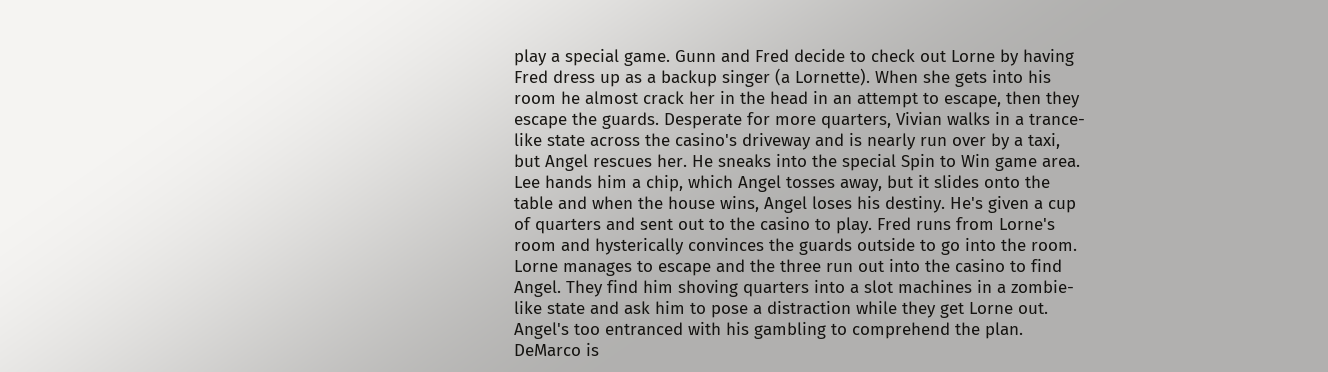play a special game. Gunn and Fred decide to check out Lorne by having Fred dress up as a backup singer (a Lornette). When she gets into his room he almost crack her in the head in an attempt to escape, then they escape the guards. Desperate for more quarters, Vivian walks in a trance-like state across the casino's driveway and is nearly run over by a taxi, but Angel rescues her. He sneaks into the special Spin to Win game area. Lee hands him a chip, which Angel tosses away, but it slides onto the table and when the house wins, Angel loses his destiny. He's given a cup of quarters and sent out to the casino to play. Fred runs from Lorne's room and hysterically convinces the guards outside to go into the room. Lorne manages to escape and the three run out into the casino to find Angel. They find him shoving quarters into a slot machines in a zombie-like state and ask him to pose a distraction while they get Lorne out. Angel's too entranced with his gambling to comprehend the plan. DeMarco is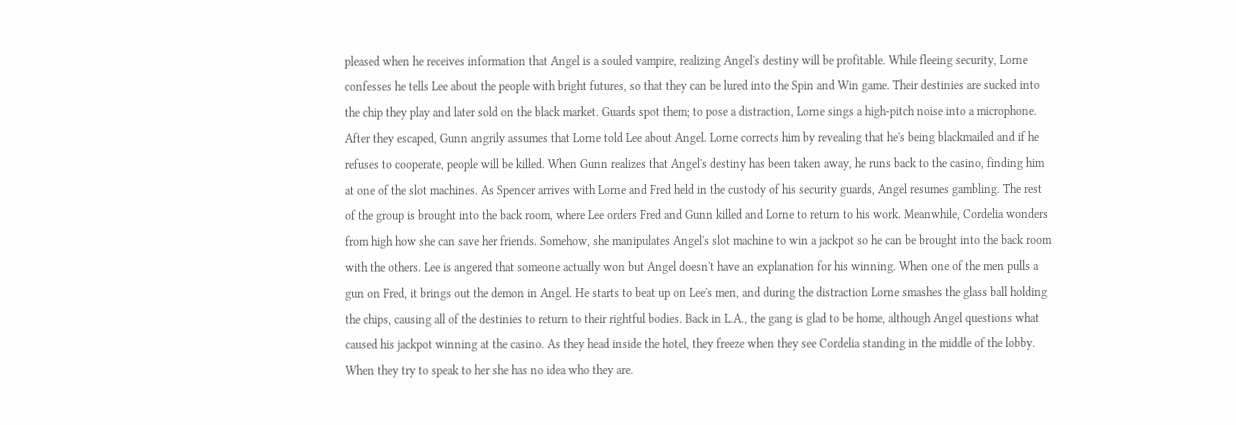pleased when he receives information that Angel is a souled vampire, realizing Angel's destiny will be profitable. While fleeing security, Lorne confesses he tells Lee about the people with bright futures, so that they can be lured into the Spin and Win game. Their destinies are sucked into the chip they play and later sold on the black market. Guards spot them; to pose a distraction, Lorne sings a high-pitch noise into a microphone. After they escaped, Gunn angrily assumes that Lorne told Lee about Angel. Lorne corrects him by revealing that he's being blackmailed and if he refuses to cooperate, people will be killed. When Gunn realizes that Angel's destiny has been taken away, he runs back to the casino, finding him at one of the slot machines. As Spencer arrives with Lorne and Fred held in the custody of his security guards, Angel resumes gambling. The rest of the group is brought into the back room, where Lee orders Fred and Gunn killed and Lorne to return to his work. Meanwhile, Cordelia wonders from high how she can save her friends. Somehow, she manipulates Angel's slot machine to win a jackpot so he can be brought into the back room with the others. Lee is angered that someone actually won but Angel doesn't have an explanation for his winning. When one of the men pulls a gun on Fred, it brings out the demon in Angel. He starts to beat up on Lee's men, and during the distraction Lorne smashes the glass ball holding the chips, causing all of the destinies to return to their rightful bodies. Back in L.A., the gang is glad to be home, although Angel questions what caused his jackpot winning at the casino. As they head inside the hotel, they freeze when they see Cordelia standing in the middle of the lobby. When they try to speak to her she has no idea who they are.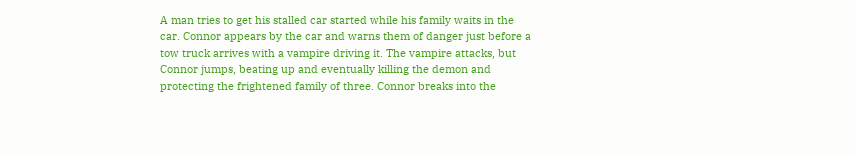A man tries to get his stalled car started while his family waits in the car. Connor appears by the car and warns them of danger just before a tow truck arrives with a vampire driving it. The vampire attacks, but Connor jumps, beating up and eventually killing the demon and protecting the frightened family of three. Connor breaks into the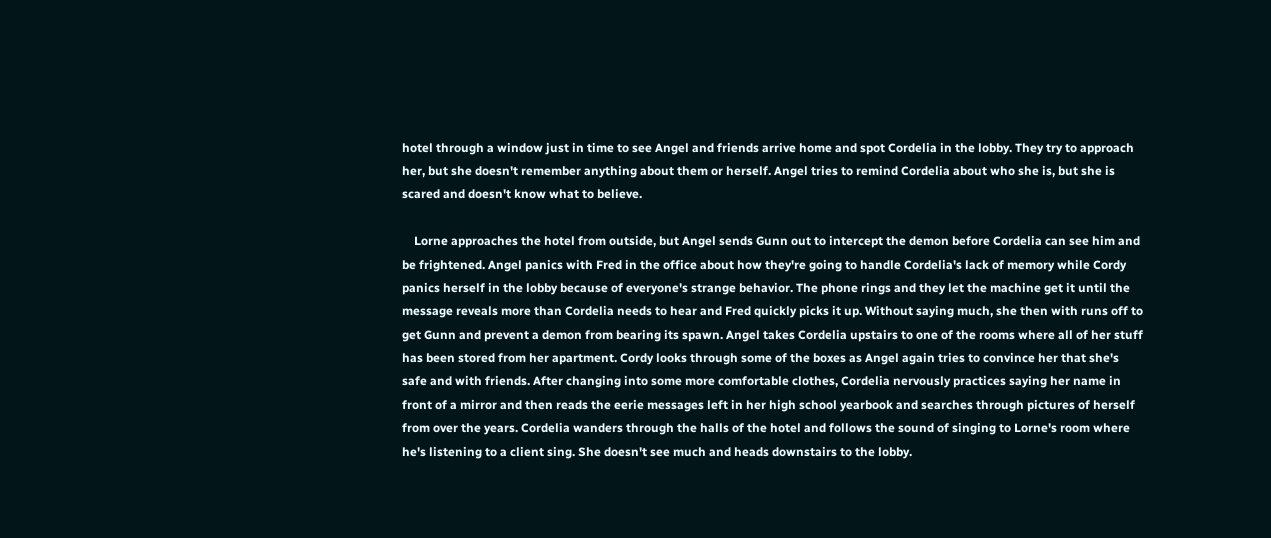hotel through a window just in time to see Angel and friends arrive home and spot Cordelia in the lobby. They try to approach her, but she doesn't remember anything about them or herself. Angel tries to remind Cordelia about who she is, but she is scared and doesn't know what to believe.

    Lorne approaches the hotel from outside, but Angel sends Gunn out to intercept the demon before Cordelia can see him and be frightened. Angel panics with Fred in the office about how they're going to handle Cordelia's lack of memory while Cordy panics herself in the lobby because of everyone's strange behavior. The phone rings and they let the machine get it until the message reveals more than Cordelia needs to hear and Fred quickly picks it up. Without saying much, she then with runs off to get Gunn and prevent a demon from bearing its spawn. Angel takes Cordelia upstairs to one of the rooms where all of her stuff has been stored from her apartment. Cordy looks through some of the boxes as Angel again tries to convince her that she's safe and with friends. After changing into some more comfortable clothes, Cordelia nervously practices saying her name in front of a mirror and then reads the eerie messages left in her high school yearbook and searches through pictures of herself from over the years. Cordelia wanders through the halls of the hotel and follows the sound of singing to Lorne's room where he's listening to a client sing. She doesn't see much and heads downstairs to the lobby.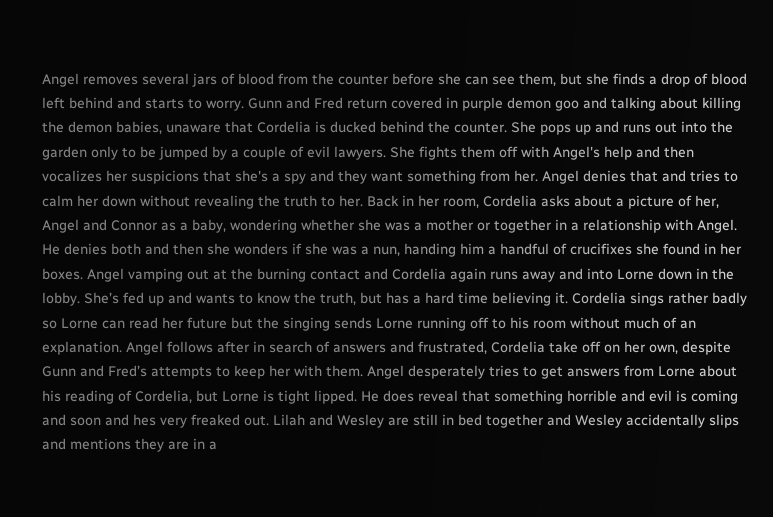Angel removes several jars of blood from the counter before she can see them, but she finds a drop of blood left behind and starts to worry. Gunn and Fred return covered in purple demon goo and talking about killing the demon babies, unaware that Cordelia is ducked behind the counter. She pops up and runs out into the garden only to be jumped by a couple of evil lawyers. She fights them off with Angel's help and then vocalizes her suspicions that she's a spy and they want something from her. Angel denies that and tries to calm her down without revealing the truth to her. Back in her room, Cordelia asks about a picture of her, Angel and Connor as a baby, wondering whether she was a mother or together in a relationship with Angel. He denies both and then she wonders if she was a nun, handing him a handful of crucifixes she found in her boxes. Angel vamping out at the burning contact and Cordelia again runs away and into Lorne down in the lobby. She’s fed up and wants to know the truth, but has a hard time believing it. Cordelia sings rather badly so Lorne can read her future but the singing sends Lorne running off to his room without much of an explanation. Angel follows after in search of answers and frustrated, Cordelia take off on her own, despite Gunn and Fred’s attempts to keep her with them. Angel desperately tries to get answers from Lorne about his reading of Cordelia, but Lorne is tight lipped. He does reveal that something horrible and evil is coming and soon and hes very freaked out. Lilah and Wesley are still in bed together and Wesley accidentally slips and mentions they are in a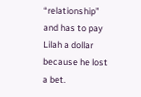“relationship” and has to pay Lilah a dollar because he lost a bet.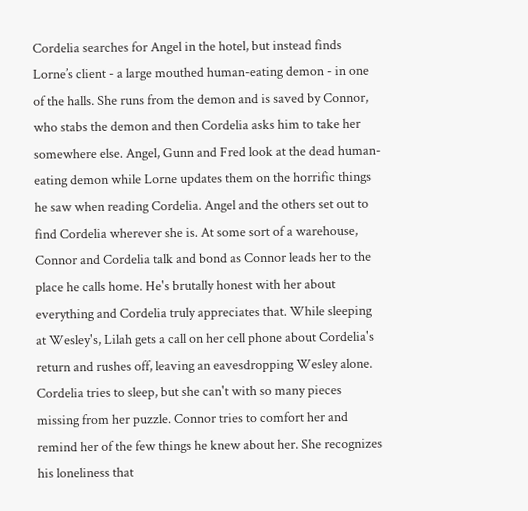Cordelia searches for Angel in the hotel, but instead finds Lorne’s client - a large mouthed human-eating demon - in one of the halls. She runs from the demon and is saved by Connor, who stabs the demon and then Cordelia asks him to take her somewhere else. Angel, Gunn and Fred look at the dead human-eating demon while Lorne updates them on the horrific things he saw when reading Cordelia. Angel and the others set out to find Cordelia wherever she is. At some sort of a warehouse, Connor and Cordelia talk and bond as Connor leads her to the place he calls home. He's brutally honest with her about everything and Cordelia truly appreciates that. While sleeping at Wesley's, Lilah gets a call on her cell phone about Cordelia's return and rushes off, leaving an eavesdropping Wesley alone. Cordelia tries to sleep, but she can't with so many pieces missing from her puzzle. Connor tries to comfort her and remind her of the few things he knew about her. She recognizes his loneliness that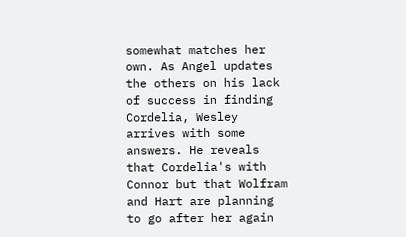somewhat matches her own. As Angel updates the others on his lack of success in finding Cordelia, Wesley arrives with some answers. He reveals that Cordelia's with Connor but that Wolfram and Hart are planning to go after her again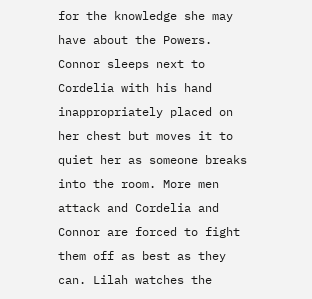for the knowledge she may have about the Powers. Connor sleeps next to Cordelia with his hand inappropriately placed on her chest but moves it to quiet her as someone breaks into the room. More men attack and Cordelia and Connor are forced to fight them off as best as they can. Lilah watches the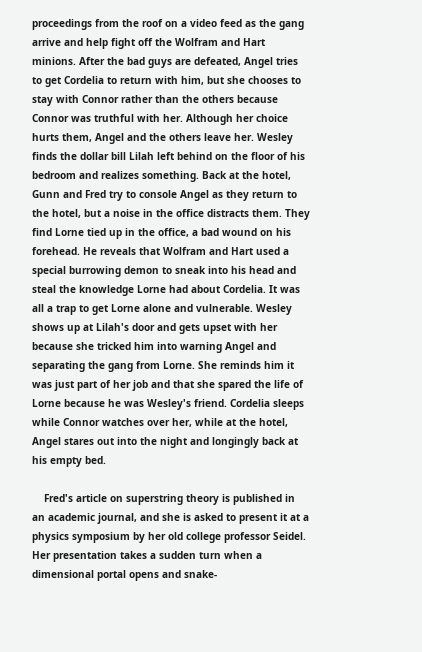proceedings from the roof on a video feed as the gang arrive and help fight off the Wolfram and Hart minions. After the bad guys are defeated, Angel tries to get Cordelia to return with him, but she chooses to stay with Connor rather than the others because Connor was truthful with her. Although her choice hurts them, Angel and the others leave her. Wesley finds the dollar bill Lilah left behind on the floor of his bedroom and realizes something. Back at the hotel, Gunn and Fred try to console Angel as they return to the hotel, but a noise in the office distracts them. They find Lorne tied up in the office, a bad wound on his forehead. He reveals that Wolfram and Hart used a special burrowing demon to sneak into his head and steal the knowledge Lorne had about Cordelia. It was all a trap to get Lorne alone and vulnerable. Wesley shows up at Lilah's door and gets upset with her because she tricked him into warning Angel and separating the gang from Lorne. She reminds him it was just part of her job and that she spared the life of Lorne because he was Wesley's friend. Cordelia sleeps while Connor watches over her, while at the hotel, Angel stares out into the night and longingly back at his empty bed.

    Fred's article on superstring theory is published in an academic journal, and she is asked to present it at a physics symposium by her old college professor Seidel. Her presentation takes a sudden turn when a dimensional portal opens and snake-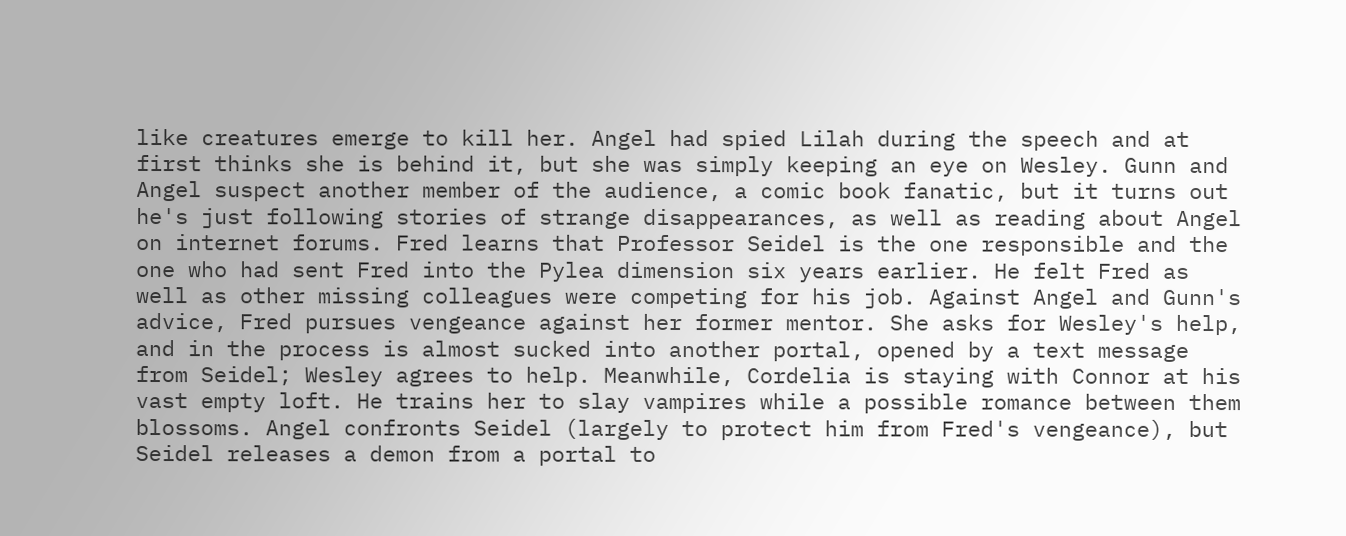like creatures emerge to kill her. Angel had spied Lilah during the speech and at first thinks she is behind it, but she was simply keeping an eye on Wesley. Gunn and Angel suspect another member of the audience, a comic book fanatic, but it turns out he's just following stories of strange disappearances, as well as reading about Angel on internet forums. Fred learns that Professor Seidel is the one responsible and the one who had sent Fred into the Pylea dimension six years earlier. He felt Fred as well as other missing colleagues were competing for his job. Against Angel and Gunn's advice, Fred pursues vengeance against her former mentor. She asks for Wesley's help, and in the process is almost sucked into another portal, opened by a text message from Seidel; Wesley agrees to help. Meanwhile, Cordelia is staying with Connor at his vast empty loft. He trains her to slay vampires while a possible romance between them blossoms. Angel confronts Seidel (largely to protect him from Fred's vengeance), but Seidel releases a demon from a portal to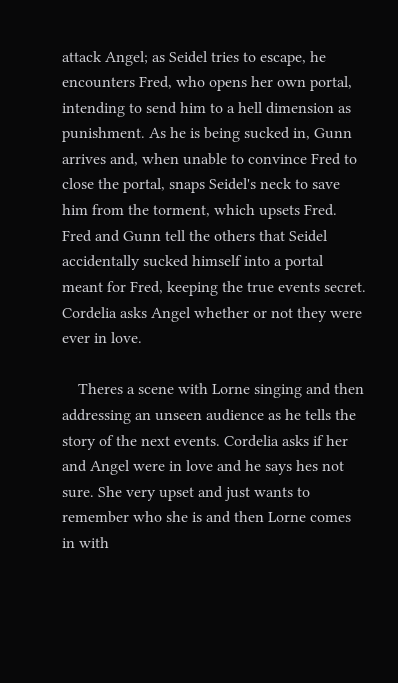attack Angel; as Seidel tries to escape, he encounters Fred, who opens her own portal, intending to send him to a hell dimension as punishment. As he is being sucked in, Gunn arrives and, when unable to convince Fred to close the portal, snaps Seidel's neck to save him from the torment, which upsets Fred. Fred and Gunn tell the others that Seidel accidentally sucked himself into a portal meant for Fred, keeping the true events secret. Cordelia asks Angel whether or not they were ever in love.

    Theres a scene with Lorne singing and then addressing an unseen audience as he tells the story of the next events. Cordelia asks if her and Angel were in love and he says hes not sure. She very upset and just wants to remember who she is and then Lorne comes in with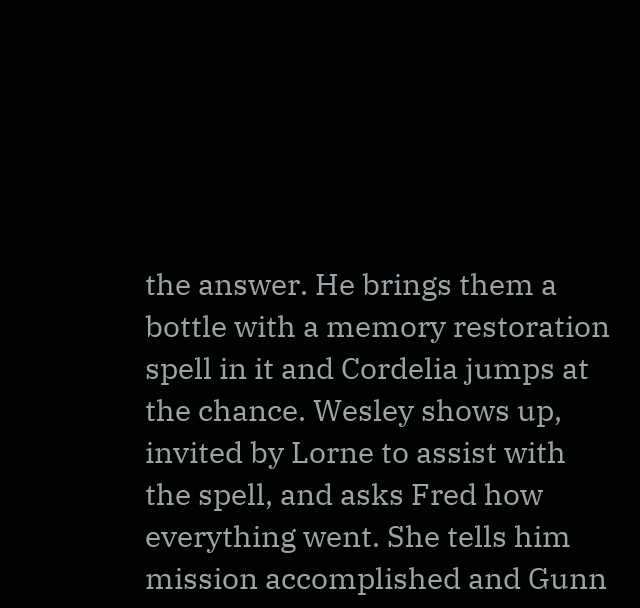the answer. He brings them a bottle with a memory restoration spell in it and Cordelia jumps at the chance. Wesley shows up, invited by Lorne to assist with the spell, and asks Fred how everything went. She tells him mission accomplished and Gunn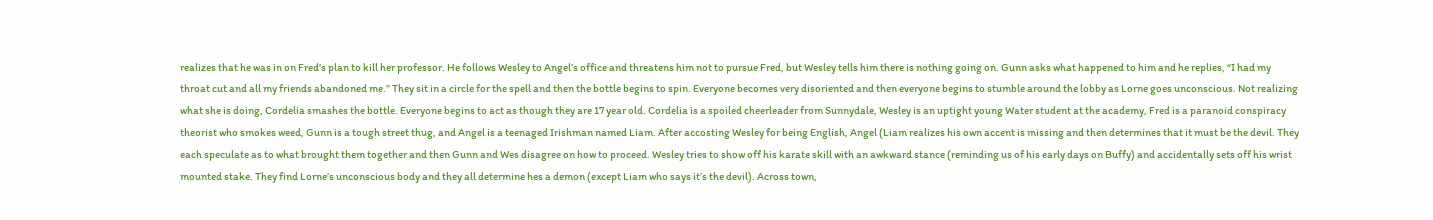realizes that he was in on Fred’s plan to kill her professor. He follows Wesley to Angel’s office and threatens him not to pursue Fred, but Wesley tells him there is nothing going on. Gunn asks what happened to him and he replies, “I had my throat cut and all my friends abandoned me.” They sit in a circle for the spell and then the bottle begins to spin. Everyone becomes very disoriented and then everyone begins to stumble around the lobby as Lorne goes unconscious. Not realizing what she is doing, Cordelia smashes the bottle. Everyone begins to act as though they are 17 year old. Cordelia is a spoiled cheerleader from Sunnydale, Wesley is an uptight young Water student at the academy, Fred is a paranoid conspiracy theorist who smokes weed, Gunn is a tough street thug, and Angel is a teenaged Irishman named Liam. After accosting Wesley for being English, Angel (Liam realizes his own accent is missing and then determines that it must be the devil. They each speculate as to what brought them together and then Gunn and Wes disagree on how to proceed. Wesley tries to show off his karate skill with an awkward stance (reminding us of his early days on Buffy) and accidentally sets off his wrist mounted stake. They find Lorne’s unconscious body and they all determine hes a demon (except Liam who says it’s the devil). Across town,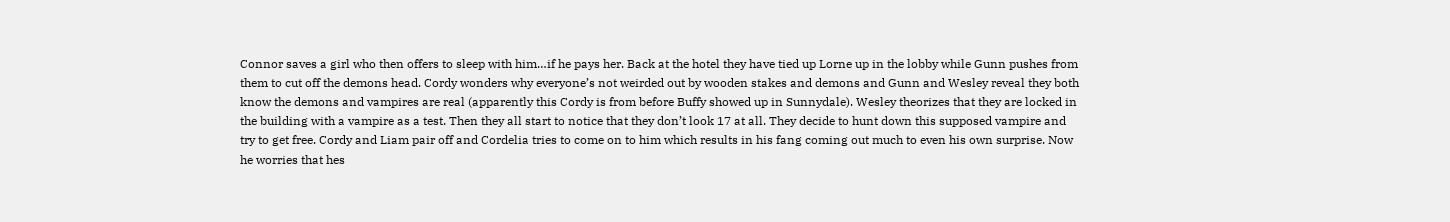Connor saves a girl who then offers to sleep with him…if he pays her. Back at the hotel they have tied up Lorne up in the lobby while Gunn pushes from them to cut off the demons head. Cordy wonders why everyone’s not weirded out by wooden stakes and demons and Gunn and Wesley reveal they both know the demons and vampires are real (apparently this Cordy is from before Buffy showed up in Sunnydale). Wesley theorizes that they are locked in the building with a vampire as a test. Then they all start to notice that they don’t look 17 at all. They decide to hunt down this supposed vampire and try to get free. Cordy and Liam pair off and Cordelia tries to come on to him which results in his fang coming out much to even his own surprise. Now he worries that hes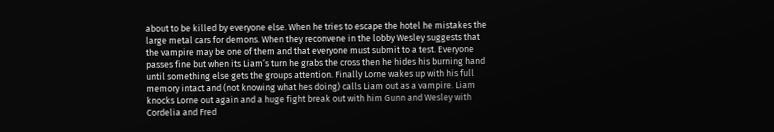about to be killed by everyone else. When he tries to escape the hotel he mistakes the large metal cars for demons. When they reconvene in the lobby Wesley suggests that the vampire may be one of them and that everyone must submit to a test. Everyone passes fine but when its Liam’s turn he grabs the cross then he hides his burning hand until something else gets the groups attention. Finally Lorne wakes up with his full memory intact and (not knowing what hes doing) calls Liam out as a vampire. Liam knocks Lorne out again and a huge fight break out with him Gunn and Wesley with Cordelia and Fred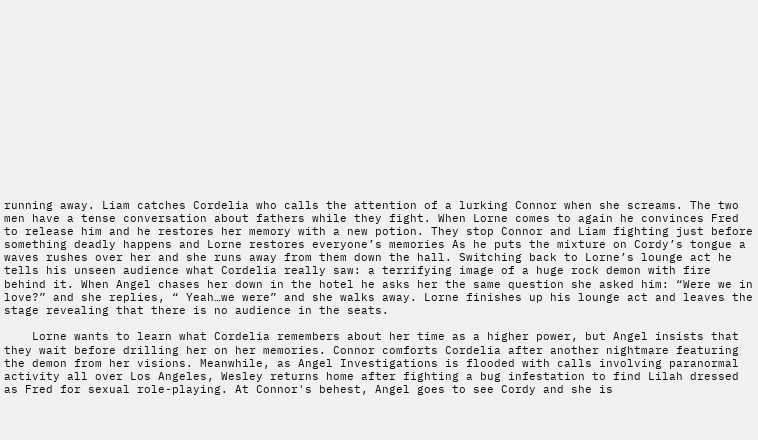running away. Liam catches Cordelia who calls the attention of a lurking Connor when she screams. The two men have a tense conversation about fathers while they fight. When Lorne comes to again he convinces Fred to release him and he restores her memory with a new potion. They stop Connor and Liam fighting just before something deadly happens and Lorne restores everyone’s memories As he puts the mixture on Cordy’s tongue a waves rushes over her and she runs away from them down the hall. Switching back to Lorne’s lounge act he tells his unseen audience what Cordelia really saw: a terrifying image of a huge rock demon with fire behind it. When Angel chases her down in the hotel he asks her the same question she asked him: “Were we in love?” and she replies, “ Yeah…we were” and she walks away. Lorne finishes up his lounge act and leaves the stage revealing that there is no audience in the seats.

    Lorne wants to learn what Cordelia remembers about her time as a higher power, but Angel insists that they wait before drilling her on her memories. Connor comforts Cordelia after another nightmare featuring the demon from her visions. Meanwhile, as Angel Investigations is flooded with calls involving paranormal activity all over Los Angeles, Wesley returns home after fighting a bug infestation to find Lilah dressed as Fred for sexual role-playing. At Connor's behest, Angel goes to see Cordy and she is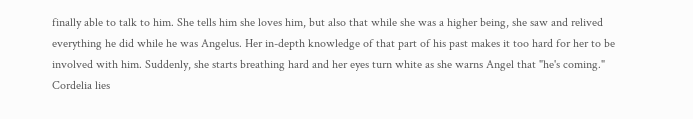finally able to talk to him. She tells him she loves him, but also that while she was a higher being, she saw and relived everything he did while he was Angelus. Her in-depth knowledge of that part of his past makes it too hard for her to be involved with him. Suddenly, she starts breathing hard and her eyes turn white as she warns Angel that "he's coming." Cordelia lies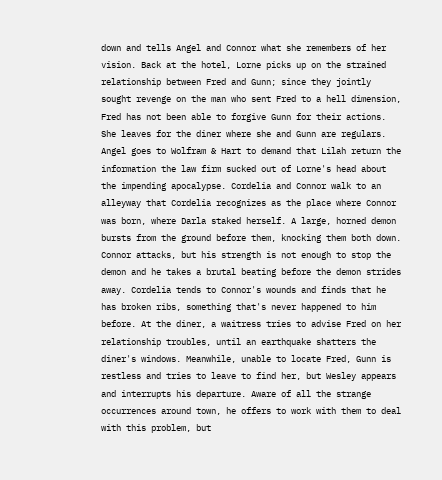down and tells Angel and Connor what she remembers of her vision. Back at the hotel, Lorne picks up on the strained relationship between Fred and Gunn; since they jointly sought revenge on the man who sent Fred to a hell dimension, Fred has not been able to forgive Gunn for their actions. She leaves for the diner where she and Gunn are regulars. Angel goes to Wolfram & Hart to demand that Lilah return the information the law firm sucked out of Lorne's head about the impending apocalypse. Cordelia and Connor walk to an alleyway that Cordelia recognizes as the place where Connor was born, where Darla staked herself. A large, horned demon bursts from the ground before them, knocking them both down. Connor attacks, but his strength is not enough to stop the demon and he takes a brutal beating before the demon strides away. Cordelia tends to Connor's wounds and finds that he has broken ribs, something that's never happened to him before. At the diner, a waitress tries to advise Fred on her relationship troubles, until an earthquake shatters the diner's windows. Meanwhile, unable to locate Fred, Gunn is restless and tries to leave to find her, but Wesley appears and interrupts his departure. Aware of all the strange occurrences around town, he offers to work with them to deal with this problem, but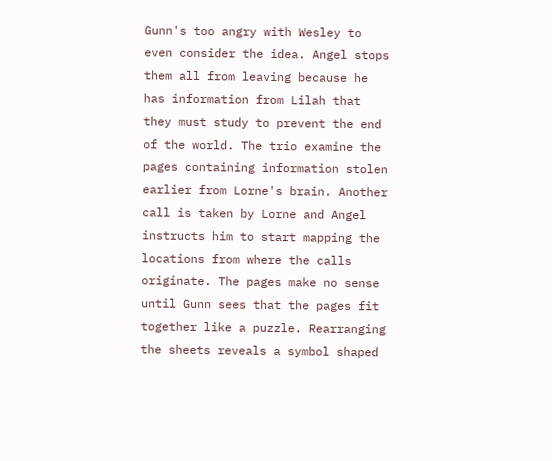Gunn's too angry with Wesley to even consider the idea. Angel stops them all from leaving because he has information from Lilah that they must study to prevent the end of the world. The trio examine the pages containing information stolen earlier from Lorne's brain. Another call is taken by Lorne and Angel instructs him to start mapping the locations from where the calls originate. The pages make no sense until Gunn sees that the pages fit together like a puzzle. Rearranging the sheets reveals a symbol shaped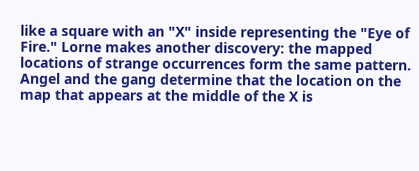like a square with an "X" inside representing the "Eye of Fire." Lorne makes another discovery: the mapped locations of strange occurrences form the same pattern. Angel and the gang determine that the location on the map that appears at the middle of the X is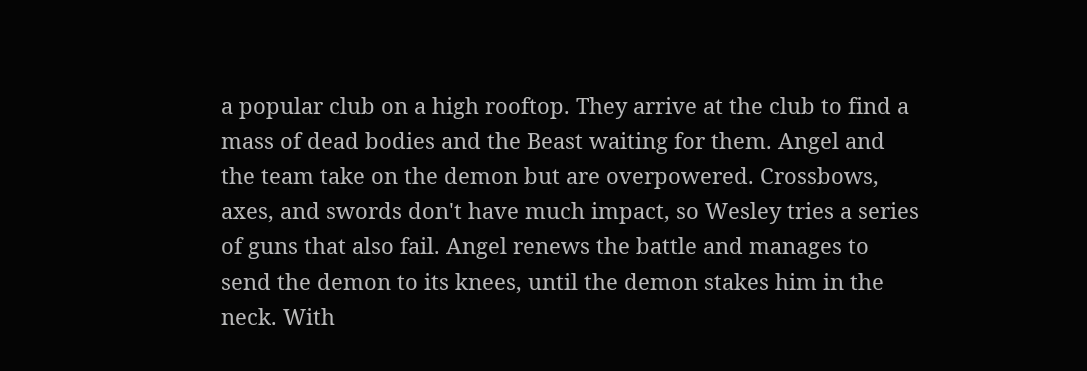a popular club on a high rooftop. They arrive at the club to find a mass of dead bodies and the Beast waiting for them. Angel and the team take on the demon but are overpowered. Crossbows, axes, and swords don't have much impact, so Wesley tries a series of guns that also fail. Angel renews the battle and manages to send the demon to its knees, until the demon stakes him in the neck. With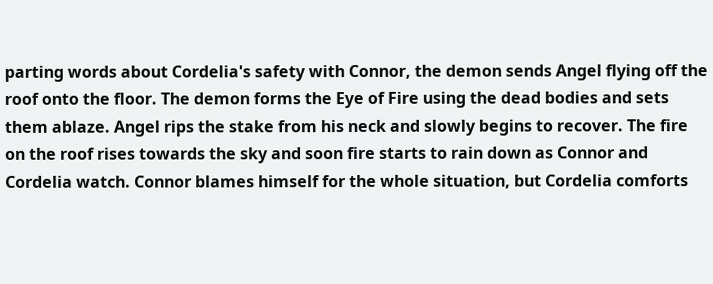parting words about Cordelia's safety with Connor, the demon sends Angel flying off the roof onto the floor. The demon forms the Eye of Fire using the dead bodies and sets them ablaze. Angel rips the stake from his neck and slowly begins to recover. The fire on the roof rises towards the sky and soon fire starts to rain down as Connor and Cordelia watch. Connor blames himself for the whole situation, but Cordelia comforts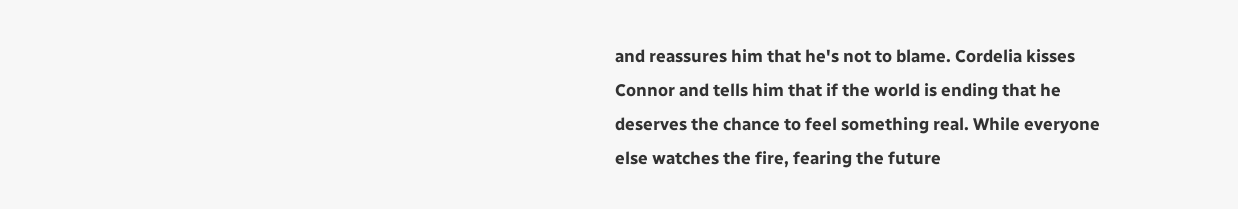and reassures him that he's not to blame. Cordelia kisses Connor and tells him that if the world is ending that he deserves the chance to feel something real. While everyone else watches the fire, fearing the future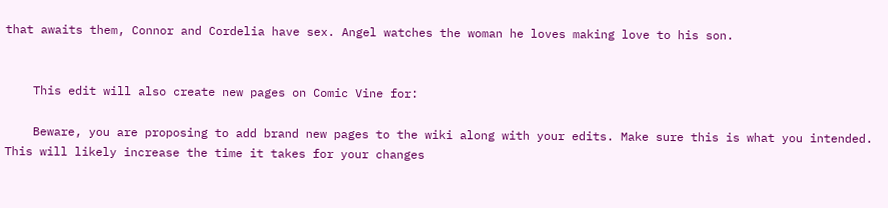that awaits them, Connor and Cordelia have sex. Angel watches the woman he loves making love to his son.


    This edit will also create new pages on Comic Vine for:

    Beware, you are proposing to add brand new pages to the wiki along with your edits. Make sure this is what you intended. This will likely increase the time it takes for your changes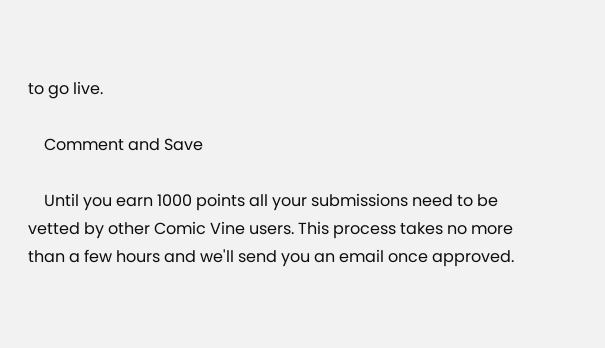to go live.

    Comment and Save

    Until you earn 1000 points all your submissions need to be vetted by other Comic Vine users. This process takes no more than a few hours and we'll send you an email once approved.